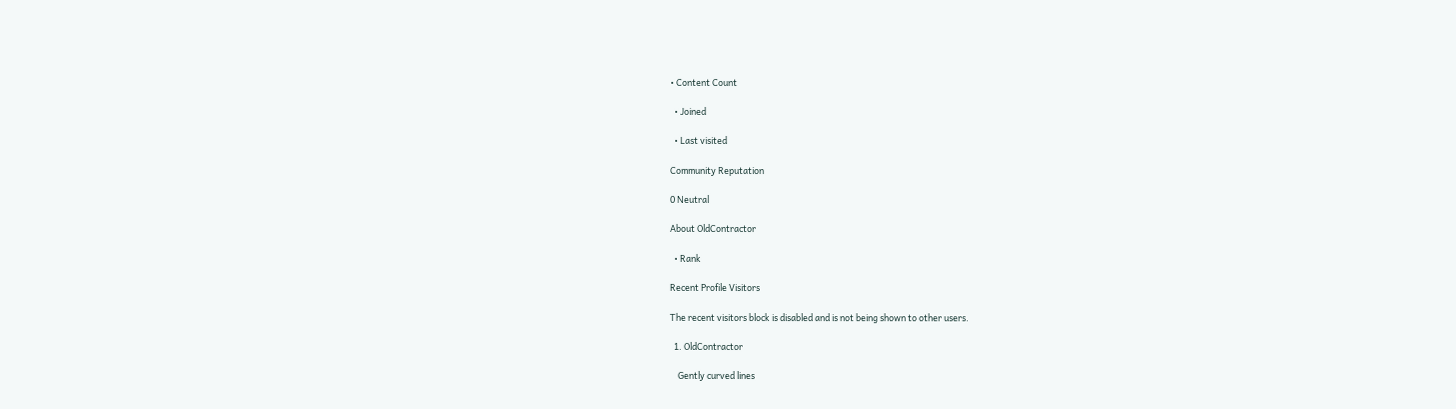• Content Count

  • Joined

  • Last visited

Community Reputation

0 Neutral

About OldContractor

  • Rank

Recent Profile Visitors

The recent visitors block is disabled and is not being shown to other users.

  1. OldContractor

    Gently curved lines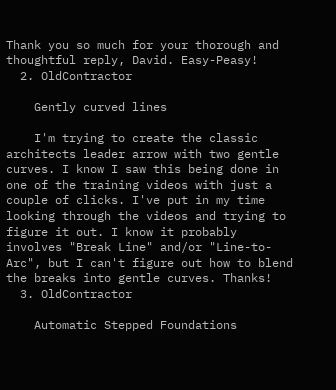Thank you so much for your thorough and thoughtful reply, David. Easy-Peasy!
  2. OldContractor

    Gently curved lines

    I'm trying to create the classic architects leader arrow with two gentle curves. I know I saw this being done in one of the training videos with just a couple of clicks. I've put in my time looking through the videos and trying to figure it out. I know it probably involves "Break Line" and/or "Line-to-Arc", but I can't figure out how to blend the breaks into gentle curves. Thanks!
  3. OldContractor

    Automatic Stepped Foundations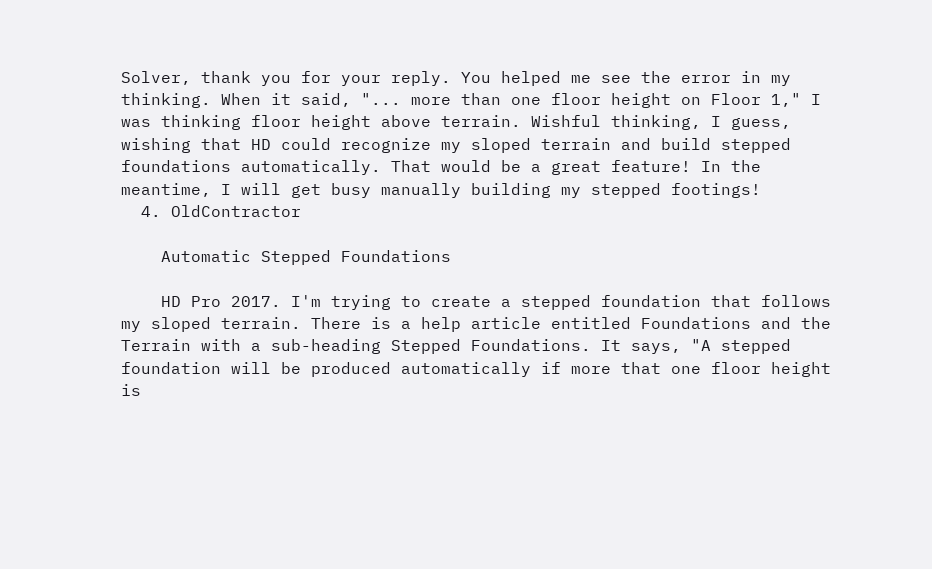Solver, thank you for your reply. You helped me see the error in my thinking. When it said, "... more than one floor height on Floor 1," I was thinking floor height above terrain. Wishful thinking, I guess, wishing that HD could recognize my sloped terrain and build stepped foundations automatically. That would be a great feature! In the meantime, I will get busy manually building my stepped footings!
  4. OldContractor

    Automatic Stepped Foundations

    HD Pro 2017. I'm trying to create a stepped foundation that follows my sloped terrain. There is a help article entitled Foundations and the Terrain with a sub-heading Stepped Foundations. It says, "A stepped foundation will be produced automatically if more that one floor height is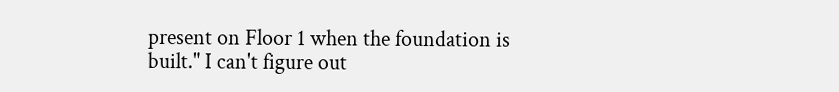present on Floor 1 when the foundation is built." I can't figure out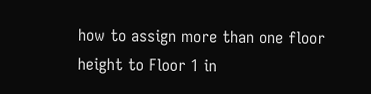how to assign more than one floor height to Floor 1 in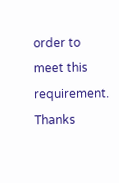order to meet this requirement. Thanks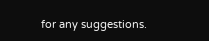for any suggestions.